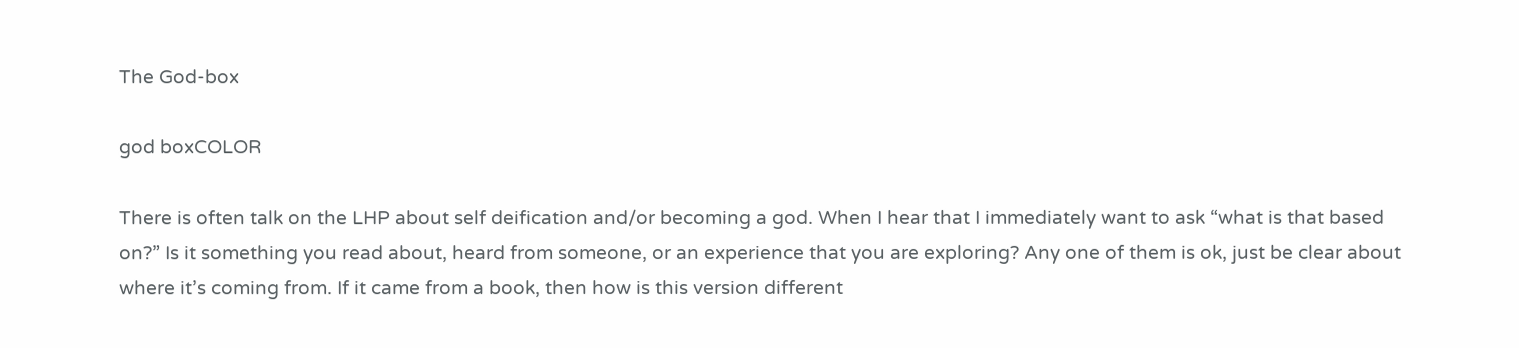The God-box

god boxCOLOR

There is often talk on the LHP about self deification and/or becoming a god. When I hear that I immediately want to ask “what is that based on?” Is it something you read about, heard from someone, or an experience that you are exploring? Any one of them is ok, just be clear about where it’s coming from. If it came from a book, then how is this version different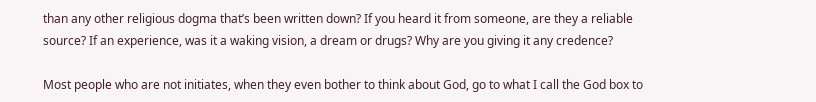than any other religious dogma that’s been written down? If you heard it from someone, are they a reliable source? If an experience, was it a waking vision, a dream or drugs? Why are you giving it any credence?

Most people who are not initiates, when they even bother to think about God, go to what I call the God box to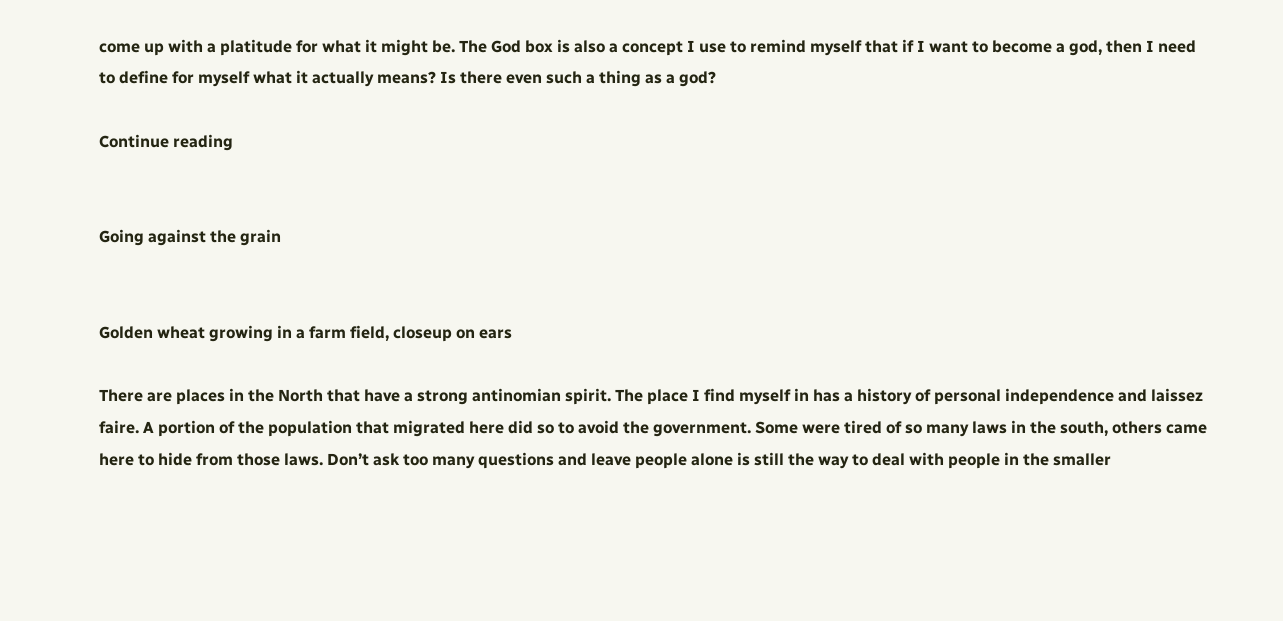come up with a platitude for what it might be. The God box is also a concept I use to remind myself that if I want to become a god, then I need to define for myself what it actually means? Is there even such a thing as a god?

Continue reading


Going against the grain


Golden wheat growing in a farm field, closeup on ears

There are places in the North that have a strong antinomian spirit. The place I find myself in has a history of personal independence and laissez faire. A portion of the population that migrated here did so to avoid the government. Some were tired of so many laws in the south, others came here to hide from those laws. Don’t ask too many questions and leave people alone is still the way to deal with people in the smaller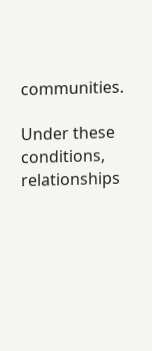communities.

Under these conditions, relationships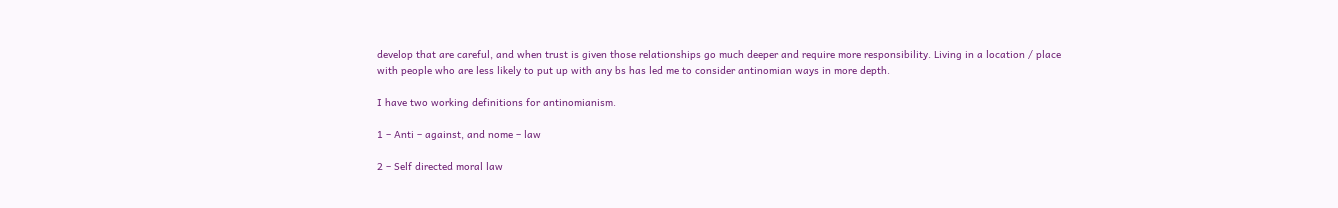develop that are careful, and when trust is given those relationships go much deeper and require more responsibility. Living in a location / place with people who are less likely to put up with any bs has led me to consider antinomian ways in more depth.

I have two working definitions for antinomianism.

1 – Anti – against, and nome – law

2 – Self directed moral law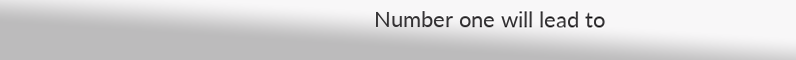Number one will lead to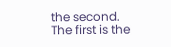the second. The first is the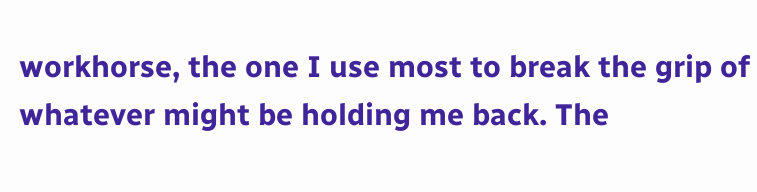workhorse, the one I use most to break the grip of whatever might be holding me back. The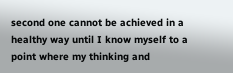second one cannot be achieved in a healthy way until I know myself to a point where my thinking and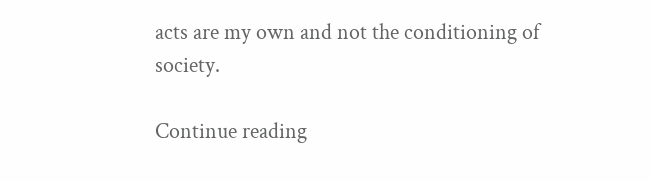acts are my own and not the conditioning of society.

Continue reading